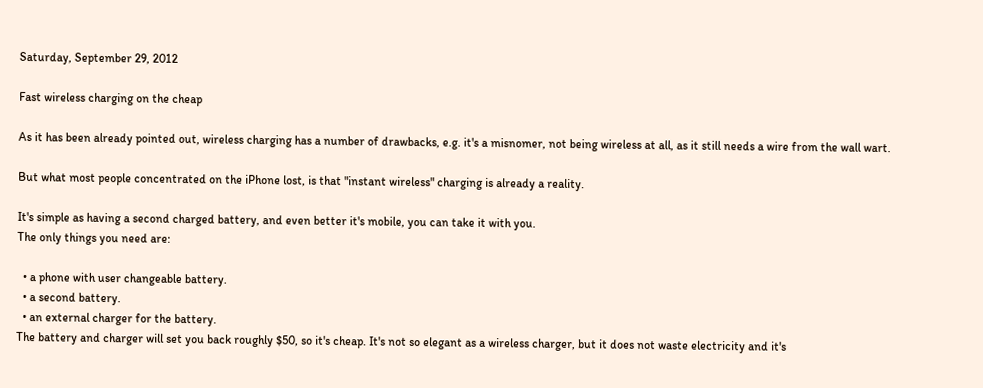Saturday, September 29, 2012

Fast wireless charging on the cheap

As it has been already pointed out, wireless charging has a number of drawbacks, e.g. it's a misnomer, not being wireless at all, as it still needs a wire from the wall wart.

But what most people concentrated on the iPhone lost, is that "instant wireless" charging is already a reality.

It's simple as having a second charged battery, and even better it's mobile, you can take it with you.
The only things you need are:

  • a phone with user changeable battery.
  • a second battery.
  • an external charger for the battery.
The battery and charger will set you back roughly $50, so it's cheap. It's not so elegant as a wireless charger, but it does not waste electricity and it's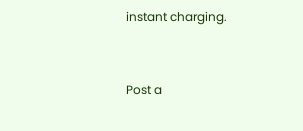instant charging.


Post a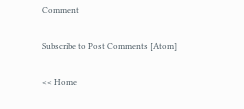Comment

Subscribe to Post Comments [Atom]

<< Home